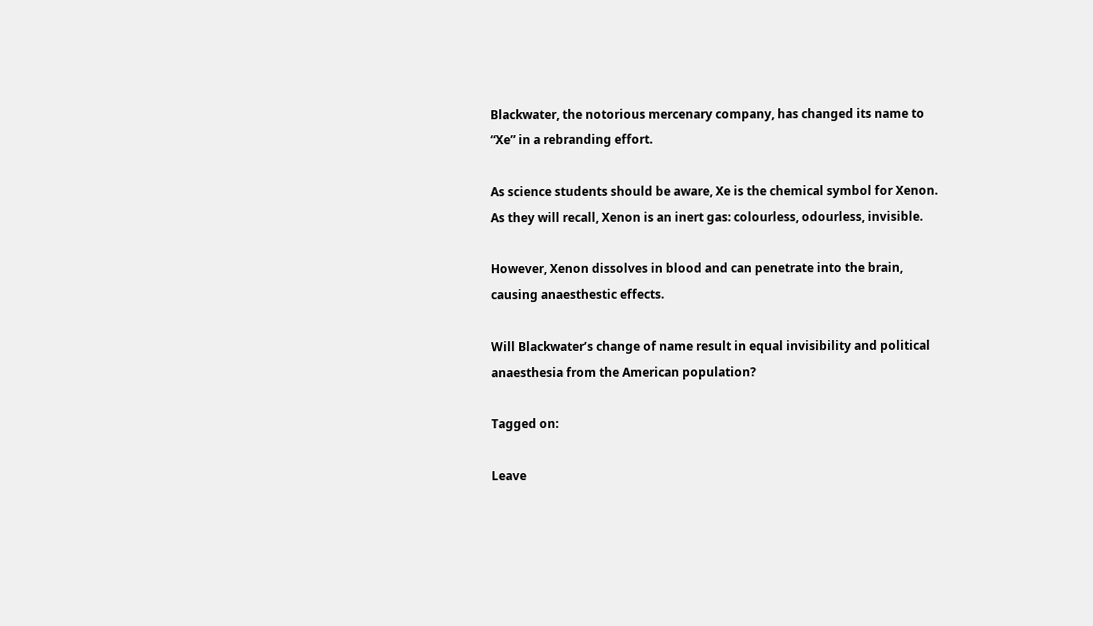Blackwater, the notorious mercenary company, has changed its name to “Xe” in a rebranding effort.

As science students should be aware, Xe is the chemical symbol for Xenon. As they will recall, Xenon is an inert gas: colourless, odourless, invisible.

However, Xenon dissolves in blood and can penetrate into the brain, causing anaesthestic effects.

Will Blackwater’s change of name result in equal invisibility and political anaesthesia from the American population?

Tagged on:

Leave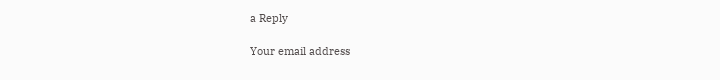a Reply

Your email address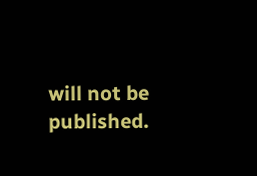will not be published.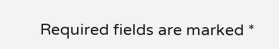Required fields are marked *